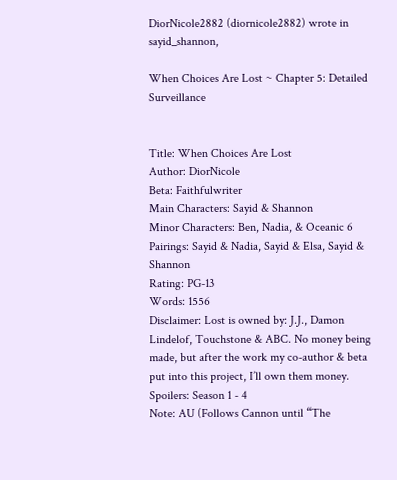DiorNicole2882 (diornicole2882) wrote in sayid_shannon,

When Choices Are Lost ~ Chapter 5: Detailed Surveillance


Title: When Choices Are Lost
Author: DiorNicole
Beta: Faithfulwriter
Main Characters: Sayid & Shannon
Minor Characters: Ben, Nadia, & Oceanic 6
Pairings: Sayid & Nadia, Sayid & Elsa, Sayid & Shannon
Rating: PG-13
Words: 1556
Disclaimer: Lost is owned by: J.J., Damon Lindelof, Touchstone & ABC. No money being made, but after the work my co-author & beta put into this project, I’ll own them money.
Spoilers: Season 1 - 4
Note: AU (Follows Cannon until “The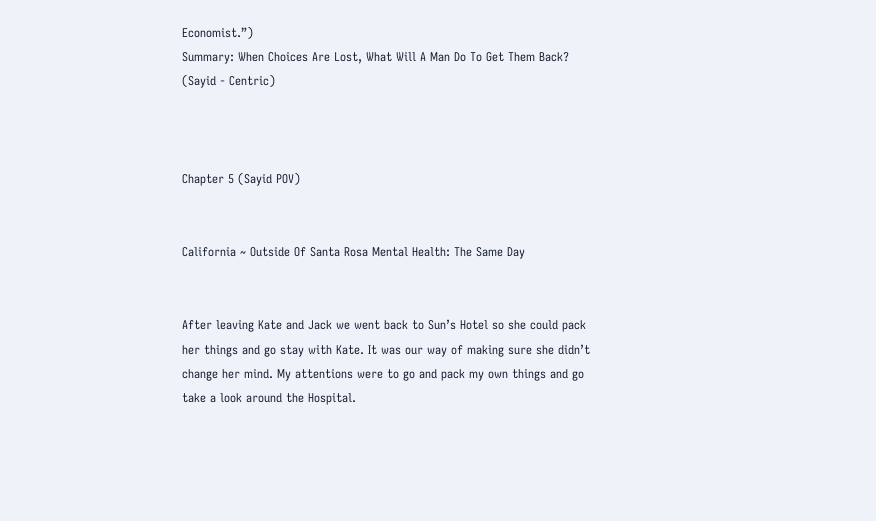Economist.”)
Summary: When Choices Are Lost, What Will A Man Do To Get Them Back? (Sayid - Centric)



Chapter 5 (Sayid POV)


California ~ Outside Of Santa Rosa Mental Health: The Same Day


After leaving Kate and Jack we went back to Sun’s Hotel so she could pack her things and go stay with Kate. It was our way of making sure she didn’t change her mind. My attentions were to go and pack my own things and go take a look around the Hospital.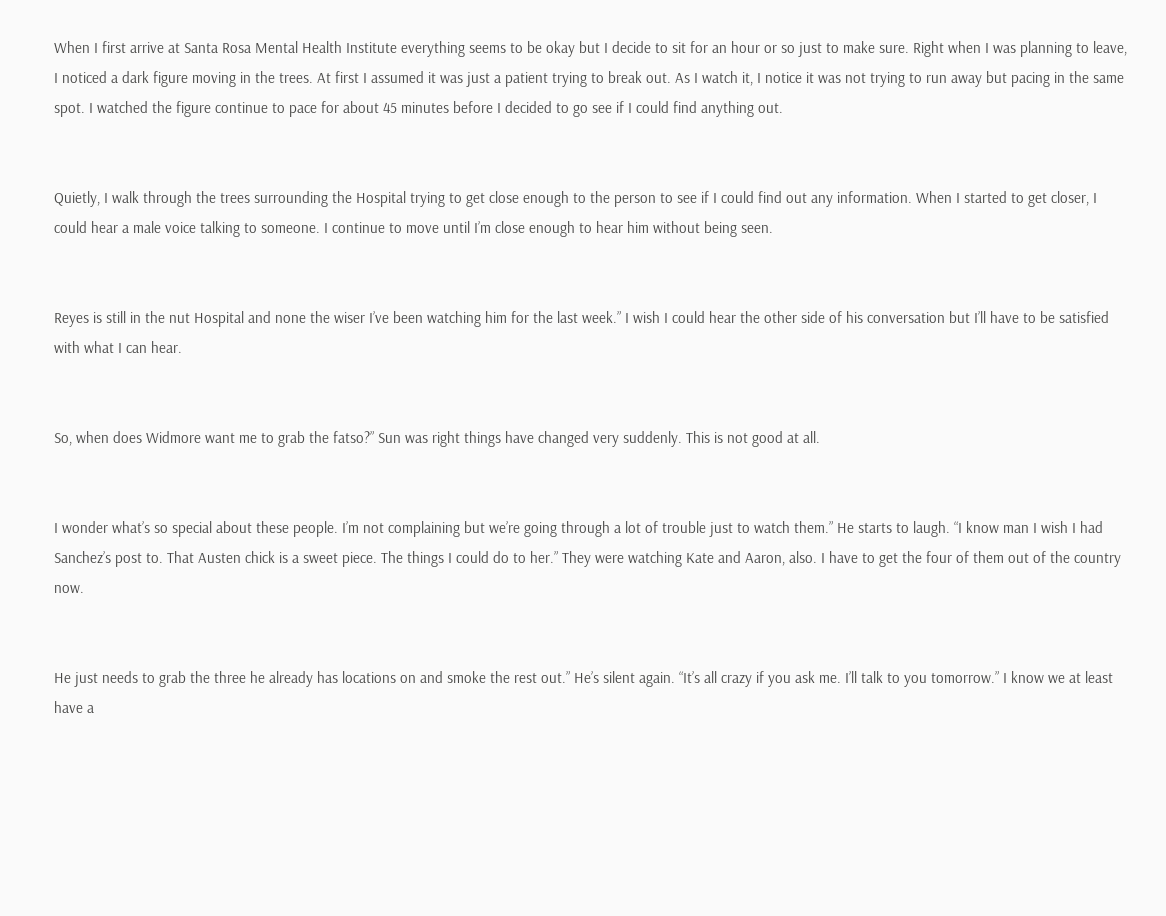When I first arrive at Santa Rosa Mental Health Institute everything seems to be okay but I decide to sit for an hour or so just to make sure. Right when I was planning to leave, I noticed a dark figure moving in the trees. At first I assumed it was just a patient trying to break out. As I watch it, I notice it was not trying to run away but pacing in the same spot. I watched the figure continue to pace for about 45 minutes before I decided to go see if I could find anything out.


Quietly, I walk through the trees surrounding the Hospital trying to get close enough to the person to see if I could find out any information. When I started to get closer, I could hear a male voice talking to someone. I continue to move until I’m close enough to hear him without being seen.


Reyes is still in the nut Hospital and none the wiser I’ve been watching him for the last week.” I wish I could hear the other side of his conversation but I’ll have to be satisfied with what I can hear.


So, when does Widmore want me to grab the fatso?” Sun was right things have changed very suddenly. This is not good at all.


I wonder what’s so special about these people. I’m not complaining but we’re going through a lot of trouble just to watch them.” He starts to laugh. “I know man I wish I had Sanchez’s post to. That Austen chick is a sweet piece. The things I could do to her.” They were watching Kate and Aaron, also. I have to get the four of them out of the country now.


He just needs to grab the three he already has locations on and smoke the rest out.” He’s silent again. “It’s all crazy if you ask me. I’ll talk to you tomorrow.” I know we at least have a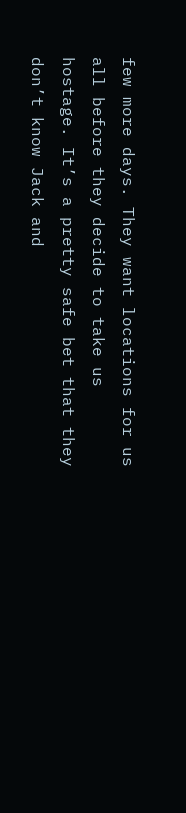few more days. They want locations for us all before they decide to take us hostage. It’s a pretty safe bet that they don’t know Jack and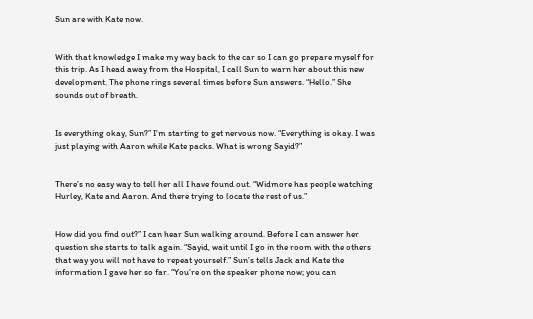Sun are with Kate now.


With that knowledge I make my way back to the car so I can go prepare myself for this trip. As I head away from the Hospital, I call Sun to warn her about this new development. The phone rings several times before Sun answers. “Hello.” She sounds out of breath.


Is everything okay, Sun?” I’m starting to get nervous now. “Everything is okay. I was just playing with Aaron while Kate packs. What is wrong Sayid?”


There’s no easy way to tell her all I have found out. “Widmore has people watching Hurley, Kate and Aaron. And there trying to locate the rest of us.”


How did you find out?” I can hear Sun walking around. Before I can answer her question she starts to talk again. “Sayid, wait until I go in the room with the others that way you will not have to repeat yourself.” Sun’s tells Jack and Kate the information I gave her so far. “You’re on the speaker phone now; you can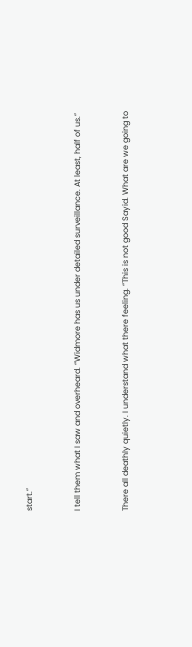start.”


I tell them what I saw and overheard. “Widmore has us under detailed surveillance. At least, half of us.”


There all deathly quietly. I understand what there feeling. “This is not good Sayid. What are we going to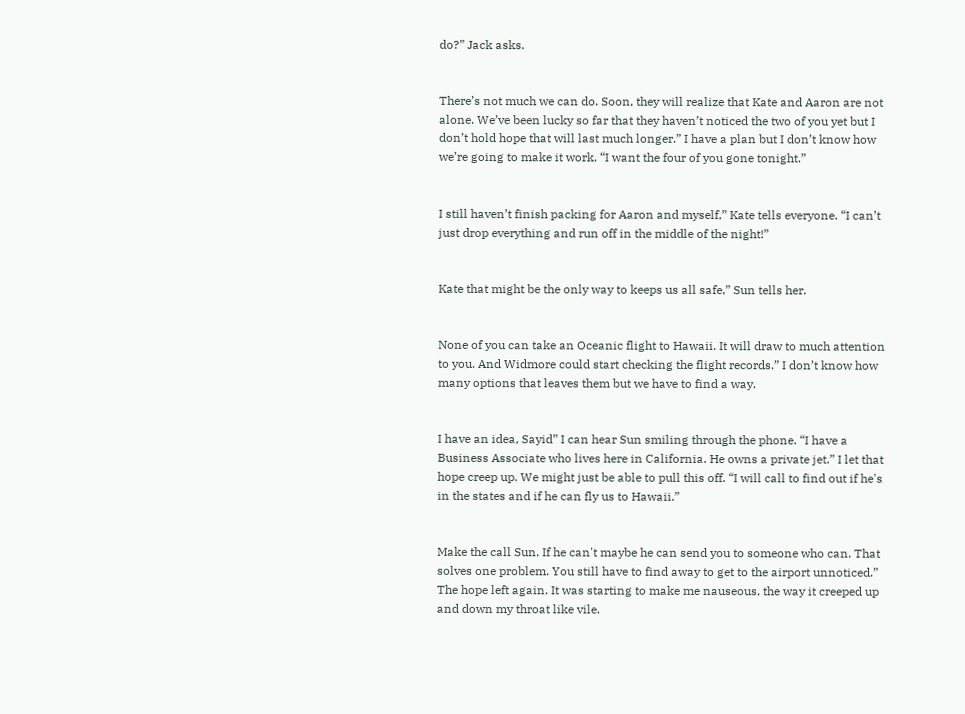do?” Jack asks.


There’s not much we can do. Soon, they will realize that Kate and Aaron are not alone. We’ve been lucky so far that they haven’t noticed the two of you yet but I don’t hold hope that will last much longer.” I have a plan but I don’t know how we’re going to make it work. “I want the four of you gone tonight.”


I still haven’t finish packing for Aaron and myself,” Kate tells everyone. “I can’t just drop everything and run off in the middle of the night!”


Kate that might be the only way to keeps us all safe,” Sun tells her.


None of you can take an Oceanic flight to Hawaii. It will draw to much attention to you. And Widmore could start checking the flight records.” I don’t know how many options that leaves them but we have to find a way.


I have an idea, Sayid” I can hear Sun smiling through the phone. “I have a Business Associate who lives here in California. He owns a private jet.” I let that hope creep up. We might just be able to pull this off. “I will call to find out if he's in the states and if he can fly us to Hawaii.”


Make the call Sun. If he can't maybe he can send you to someone who can. That solves one problem. You still have to find away to get to the airport unnoticed.” The hope left again. It was starting to make me nauseous, the way it creeped up and down my throat like vile.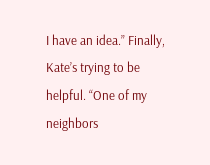I have an idea.” Finally, Kate’s trying to be helpful. “One of my neighbors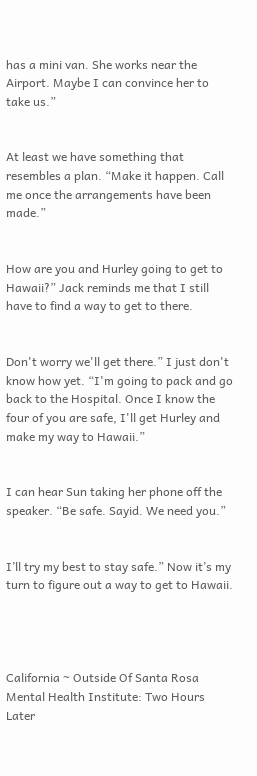has a mini van. She works near the Airport. Maybe I can convince her to take us.”


At least we have something that resembles a plan. “Make it happen. Call me once the arrangements have been made.”


How are you and Hurley going to get to Hawaii?” Jack reminds me that I still have to find a way to get to there.


Don't worry we'll get there.” I just don't know how yet. “I'm going to pack and go back to the Hospital. Once I know the four of you are safe, I'll get Hurley and make my way to Hawaii.”


I can hear Sun taking her phone off the speaker. “Be safe. Sayid. We need you.”


I’ll try my best to stay safe.” Now it’s my turn to figure out a way to get to Hawaii.




California ~ Outside Of Santa Rosa Mental Health Institute: Two Hours Later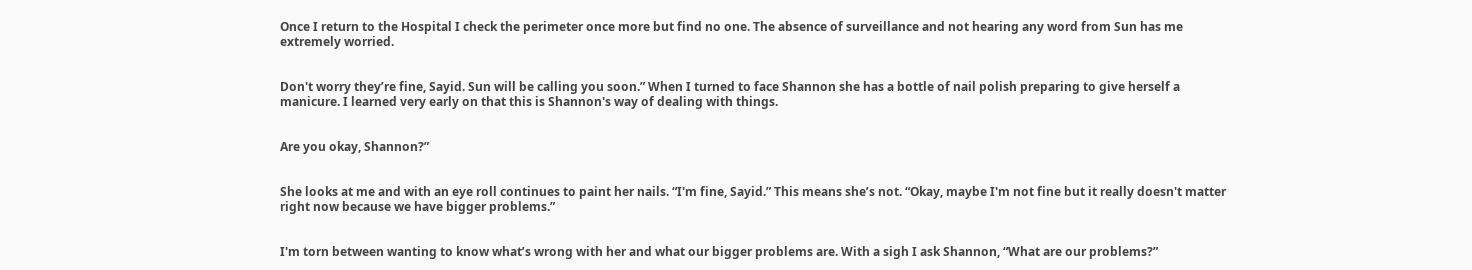Once I return to the Hospital I check the perimeter once more but find no one. The absence of surveillance and not hearing any word from Sun has me extremely worried.


Don't worry they’re fine, Sayid. Sun will be calling you soon.” When I turned to face Shannon she has a bottle of nail polish preparing to give herself a manicure. I learned very early on that this is Shannon's way of dealing with things.


Are you okay, Shannon?”


She looks at me and with an eye roll continues to paint her nails. “I'm fine, Sayid.” This means she’s not. “Okay, maybe I'm not fine but it really doesn't matter right now because we have bigger problems.”


I'm torn between wanting to know what’s wrong with her and what our bigger problems are. With a sigh I ask Shannon, “What are our problems?”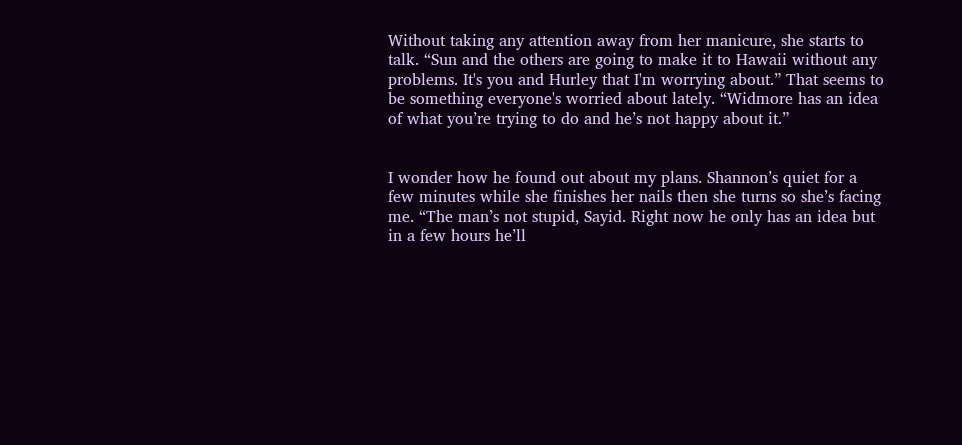Without taking any attention away from her manicure, she starts to talk. “Sun and the others are going to make it to Hawaii without any problems. It's you and Hurley that I'm worrying about.” That seems to be something everyone's worried about lately. “Widmore has an idea of what you’re trying to do and he’s not happy about it.”


I wonder how he found out about my plans. Shannon’s quiet for a few minutes while she finishes her nails then she turns so she’s facing me. “The man’s not stupid, Sayid. Right now he only has an idea but in a few hours he’ll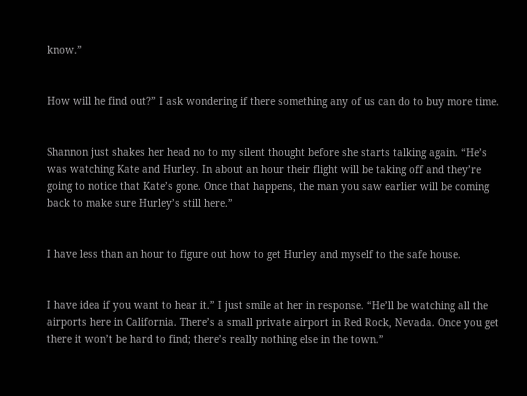know.”


How will he find out?” I ask wondering if there something any of us can do to buy more time.


Shannon just shakes her head no to my silent thought before she starts talking again. “He’s was watching Kate and Hurley. In about an hour their flight will be taking off and they’re going to notice that Kate’s gone. Once that happens, the man you saw earlier will be coming back to make sure Hurley’s still here.”


I have less than an hour to figure out how to get Hurley and myself to the safe house.


I have idea if you want to hear it.” I just smile at her in response. “He’ll be watching all the airports here in California. There’s a small private airport in Red Rock, Nevada. Once you get there it won’t be hard to find; there’s really nothing else in the town.”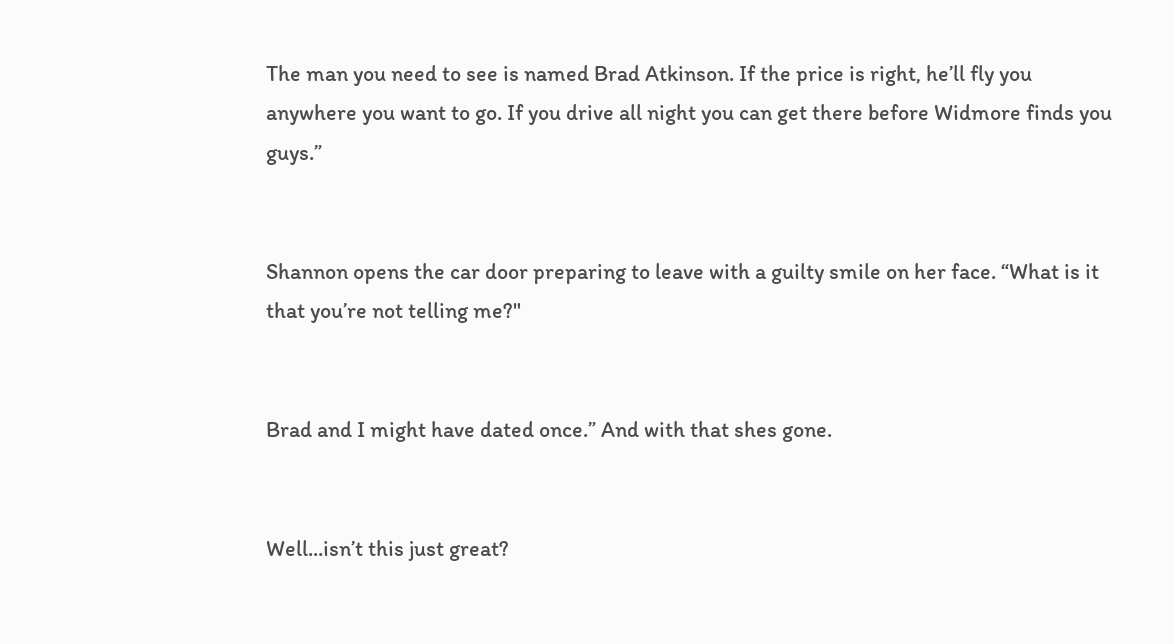The man you need to see is named Brad Atkinson. If the price is right, he’ll fly you anywhere you want to go. If you drive all night you can get there before Widmore finds you guys.”


Shannon opens the car door preparing to leave with a guilty smile on her face. “What is it that you’re not telling me?"


Brad and I might have dated once.” And with that shes gone.


Well...isn’t this just great?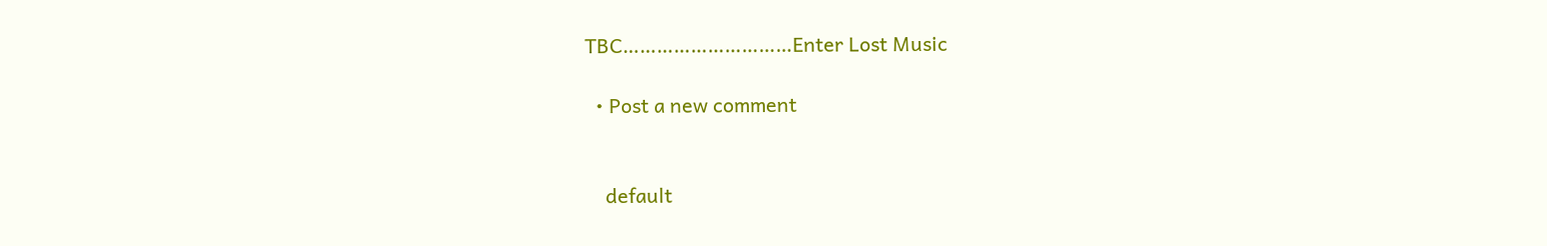TBC…………………………Enter Lost Music

  • Post a new comment


    default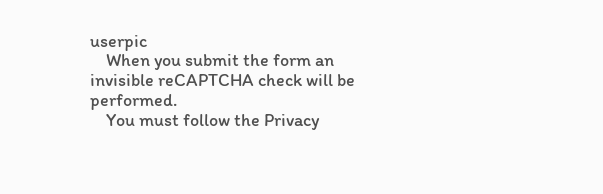userpic
    When you submit the form an invisible reCAPTCHA check will be performed.
    You must follow the Privacy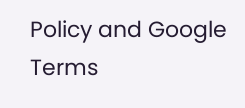Policy and Google Terms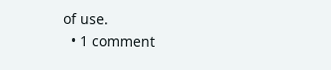of use.
  • 1 comment